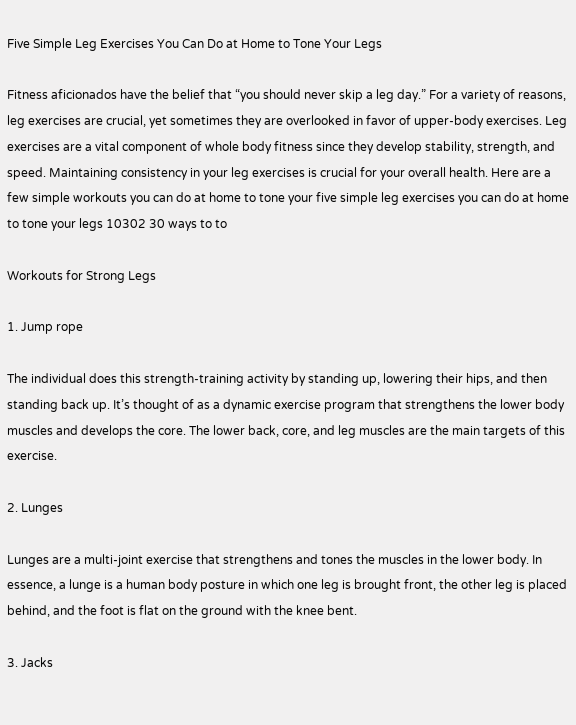Five Simple Leg Exercises You Can Do at Home to Tone Your Legs

Fitness aficionados have the belief that “you should never skip a leg day.” For a variety of reasons, leg exercises are crucial, yet sometimes they are overlooked in favor of upper-body exercises. Leg exercises are a vital component of whole body fitness since they develop stability, strength, and speed. Maintaining consistency in your leg exercises is crucial for your overall health. Here are a few simple workouts you can do at home to tone your five simple leg exercises you can do at home to tone your legs 10302 30 ways to to

Workouts for Strong Legs

1. Jump rope

The individual does this strength-training activity by standing up, lowering their hips, and then standing back up. It’s thought of as a dynamic exercise program that strengthens the lower body muscles and develops the core. The lower back, core, and leg muscles are the main targets of this exercise.

2. Lunges

Lunges are a multi-joint exercise that strengthens and tones the muscles in the lower body. In essence, a lunge is a human body posture in which one leg is brought front, the other leg is placed behind, and the foot is flat on the ground with the knee bent.

3. Jacks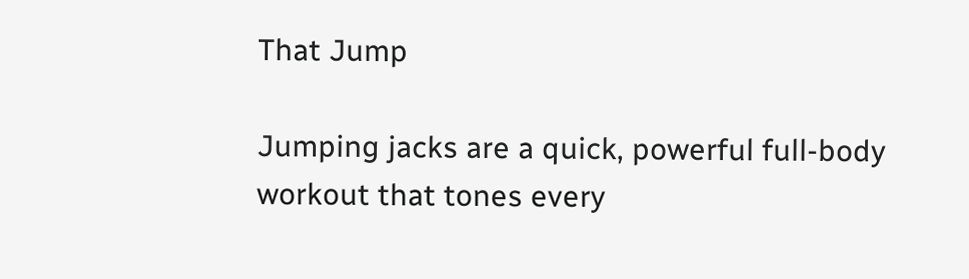That Jump

Jumping jacks are a quick, powerful full-body workout that tones every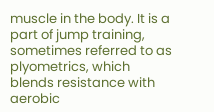muscle in the body. It is a part of jump training, sometimes referred to as plyometrics, which blends resistance with aerobic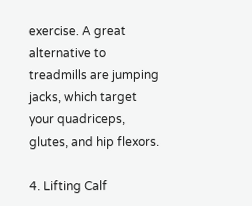exercise. A great alternative to treadmills are jumping jacks, which target your quadriceps, glutes, and hip flexors.

4. Lifting Calf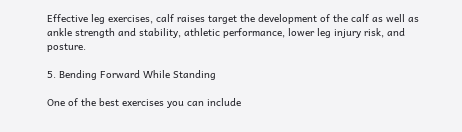Effective leg exercises, calf raises target the development of the calf as well as ankle strength and stability, athletic performance, lower leg injury risk, and posture.

5. Bending Forward While Standing

One of the best exercises you can include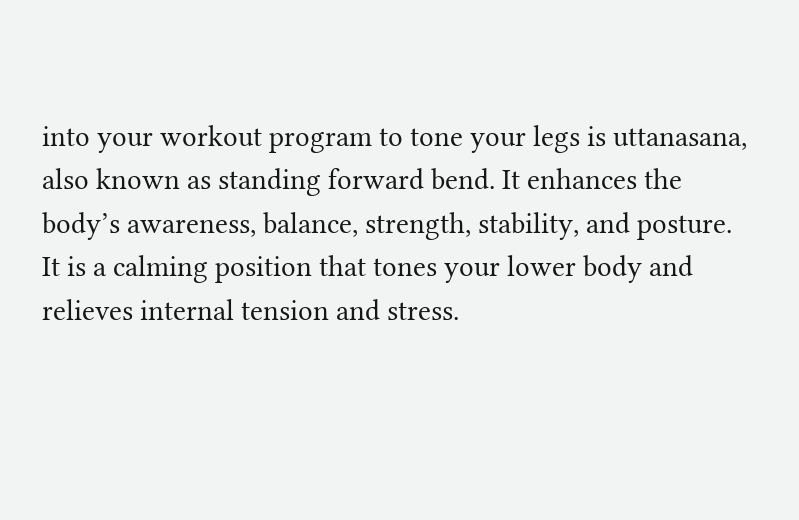into your workout program to tone your legs is uttanasana, also known as standing forward bend. It enhances the body’s awareness, balance, strength, stability, and posture. It is a calming position that tones your lower body and relieves internal tension and stress.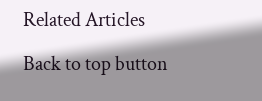Related Articles

Back to top button